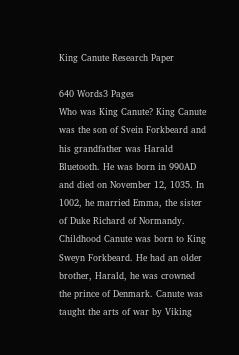King Canute Research Paper

640 Words3 Pages
Who was King Canute? King Canute was the son of Svein Forkbeard and his grandfather was Harald Bluetooth. He was born in 990AD and died on November 12, 1035. In 1002, he married Emma, the sister of Duke Richard of Normandy. Childhood Canute was born to King Sweyn Forkbeard. He had an older brother, Harald, he was crowned the prince of Denmark. Canute was taught the arts of war by Viking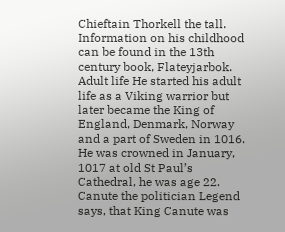Chieftain Thorkell the tall. Information on his childhood can be found in the 13th century book, Flateyjarbok. Adult life He started his adult life as a Viking warrior but later became the King of England, Denmark, Norway and a part of Sweden in 1016. He was crowned in January, 1017 at old St Paul’s Cathedral, he was age 22. Canute the politician Legend says, that King Canute was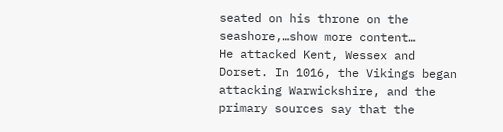seated on his throne on the seashore,…show more content…
He attacked Kent, Wessex and Dorset. In 1016, the Vikings began attacking Warwickshire, and the primary sources say that the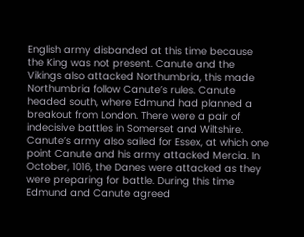English army disbanded at this time because the King was not present. Canute and the Vikings also attacked Northumbria, this made Northumbria follow Canute’s rules. Canute headed south, where Edmund had planned a breakout from London. There were a pair of indecisive battles in Somerset and Wiltshire. Canute’s army also sailed for Essex, at which one point Canute and his army attacked Mercia. In October, 1016, the Danes were attacked as they were preparing for battle. During this time Edmund and Canute agreed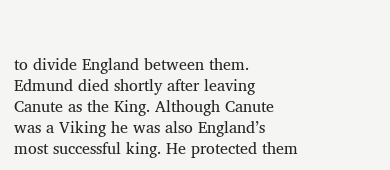to divide England between them. Edmund died shortly after leaving Canute as the King. Although Canute was a Viking he was also England’s most successful king. He protected them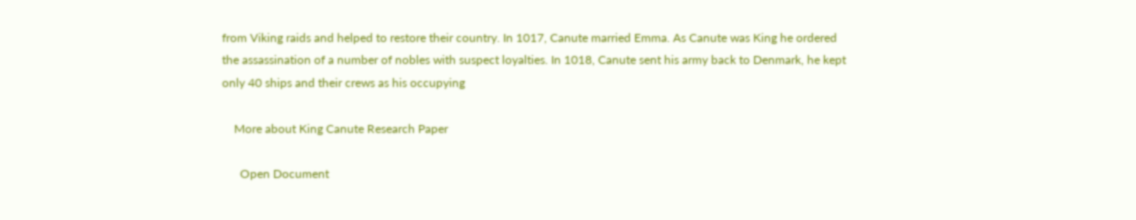from Viking raids and helped to restore their country. In 1017, Canute married Emma. As Canute was King he ordered the assassination of a number of nobles with suspect loyalties. In 1018, Canute sent his army back to Denmark, he kept only 40 ships and their crews as his occupying

    More about King Canute Research Paper

      Open Document